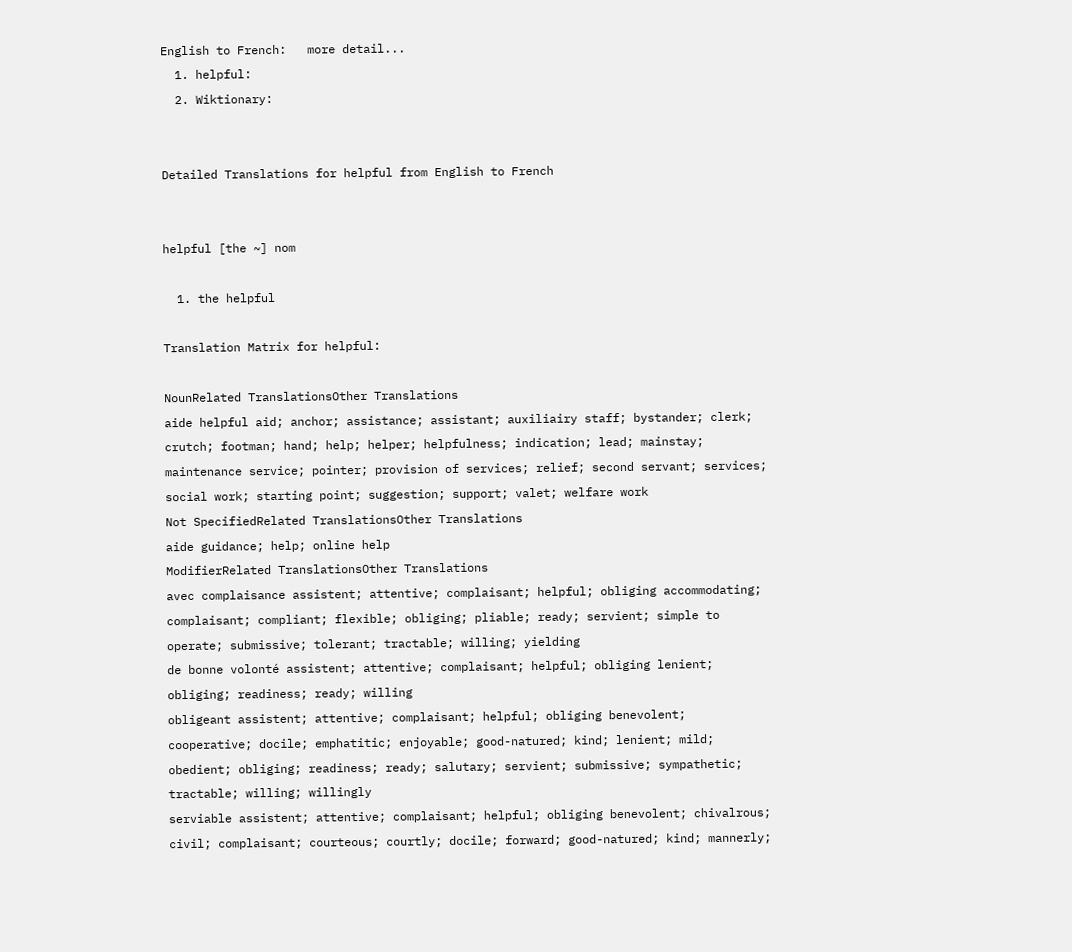English to French:   more detail...
  1. helpful:
  2. Wiktionary:


Detailed Translations for helpful from English to French


helpful [the ~] nom

  1. the helpful

Translation Matrix for helpful:

NounRelated TranslationsOther Translations
aide helpful aid; anchor; assistance; assistant; auxiliairy staff; bystander; clerk; crutch; footman; hand; help; helper; helpfulness; indication; lead; mainstay; maintenance service; pointer; provision of services; relief; second servant; services; social work; starting point; suggestion; support; valet; welfare work
Not SpecifiedRelated TranslationsOther Translations
aide guidance; help; online help
ModifierRelated TranslationsOther Translations
avec complaisance assistent; attentive; complaisant; helpful; obliging accommodating; complaisant; compliant; flexible; obliging; pliable; ready; servient; simple to operate; submissive; tolerant; tractable; willing; yielding
de bonne volonté assistent; attentive; complaisant; helpful; obliging lenient; obliging; readiness; ready; willing
obligeant assistent; attentive; complaisant; helpful; obliging benevolent; cooperative; docile; emphatitic; enjoyable; good-natured; kind; lenient; mild; obedient; obliging; readiness; ready; salutary; servient; submissive; sympathetic; tractable; willing; willingly
serviable assistent; attentive; complaisant; helpful; obliging benevolent; chivalrous; civil; complaisant; courteous; courtly; docile; forward; good-natured; kind; mannerly;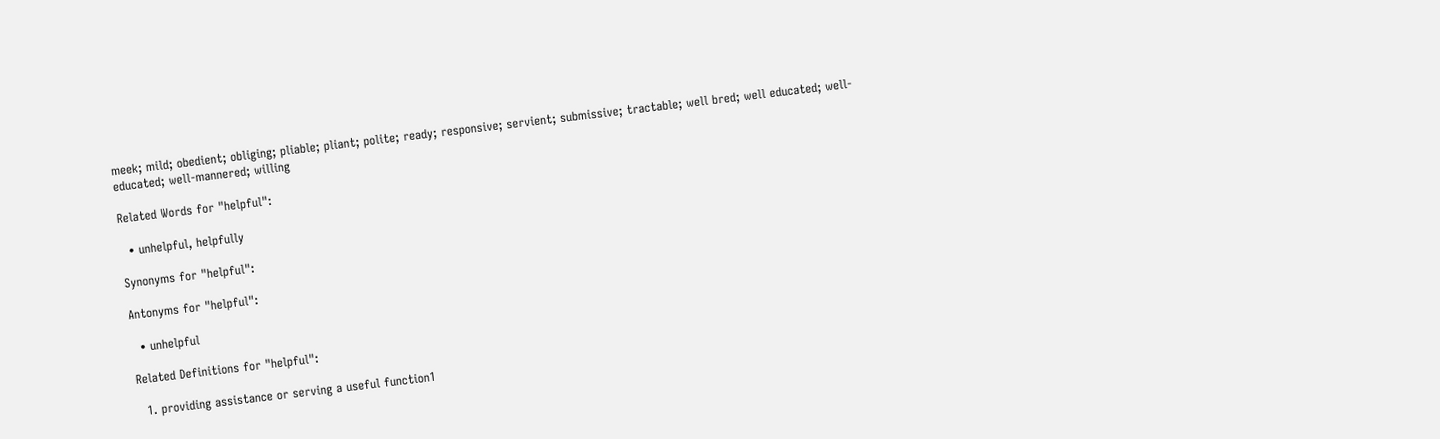meek; mild; obedient; obliging; pliable; pliant; polite; ready; responsive; servient; submissive; tractable; well bred; well educated; well-educated; well-mannered; willing

Related Words for "helpful":

  • unhelpful, helpfully

Synonyms for "helpful":

Antonyms for "helpful":

  • unhelpful

Related Definitions for "helpful":

  1. providing assistance or serving a useful function1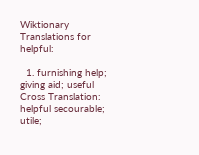Wiktionary Translations for helpful:

  1. furnishing help; giving aid; useful
Cross Translation:
helpful secourable; utile;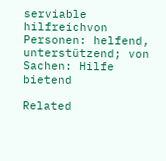serviable hilfreichvon Personen: helfend, unterstützend; von Sachen: Hilfe bietend

Related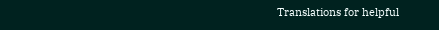Translations for helpful